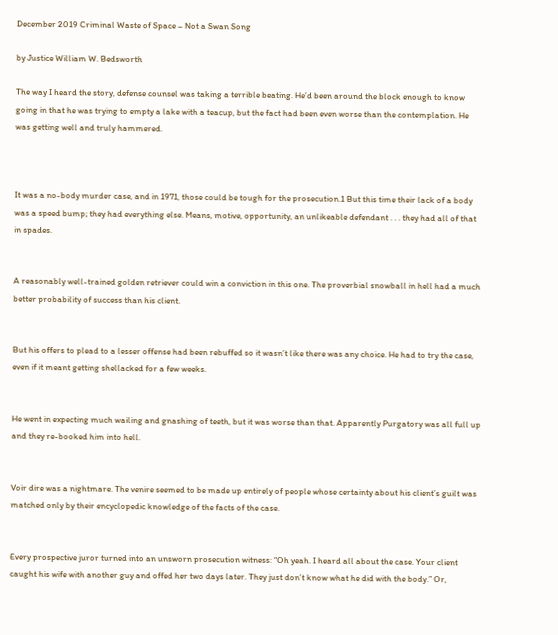December 2019 Criminal Waste of Space – Not a Swan Song

by Justice William W. Bedsworth

The way I heard the story, defense counsel was taking a terrible beating. He’d been around the block enough to know going in that he was trying to empty a lake with a teacup, but the fact had been even worse than the contemplation. He was getting well and truly hammered.



It was a no-body murder case, and in 1971, those could be tough for the prosecution.1 But this time their lack of a body was a speed bump; they had everything else. Means, motive, opportunity, an unlikeable defendant . . . they had all of that in spades.


A reasonably well-trained golden retriever could win a conviction in this one. The proverbial snowball in hell had a much better probability of success than his client.


But his offers to plead to a lesser offense had been rebuffed so it wasn’t like there was any choice. He had to try the case, even if it meant getting shellacked for a few weeks.


He went in expecting much wailing and gnashing of teeth, but it was worse than that. Apparently Purgatory was all full up and they re-booked him into hell.


Voir dire was a nightmare. The venire seemed to be made up entirely of people whose certainty about his client’s guilt was matched only by their encyclopedic knowledge of the facts of the case.


Every prospective juror turned into an unsworn prosecution witness: “Oh yeah. I heard all about the case. Your client caught his wife with another guy and offed her two days later. They just don’t know what he did with the body.” Or,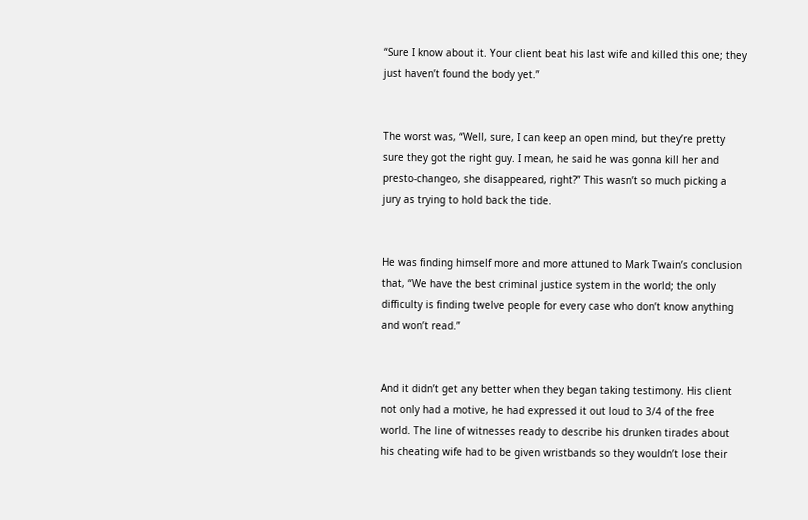“Sure I know about it. Your client beat his last wife and killed this one; they just haven’t found the body yet.”


The worst was, “Well, sure, I can keep an open mind, but they’re pretty sure they got the right guy. I mean, he said he was gonna kill her and presto-changeo, she disappeared, right?” This wasn’t so much picking a jury as trying to hold back the tide.


He was finding himself more and more attuned to Mark Twain’s conclusion that, “We have the best criminal justice system in the world; the only difficulty is finding twelve people for every case who don’t know anything and won’t read.”


And it didn’t get any better when they began taking testimony. His client not only had a motive, he had expressed it out loud to 3/4 of the free world. The line of witnesses ready to describe his drunken tirades about his cheating wife had to be given wristbands so they wouldn’t lose their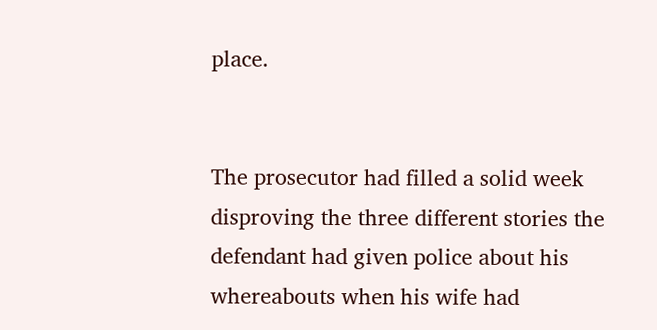place.


The prosecutor had filled a solid week disproving the three different stories the defendant had given police about his whereabouts when his wife had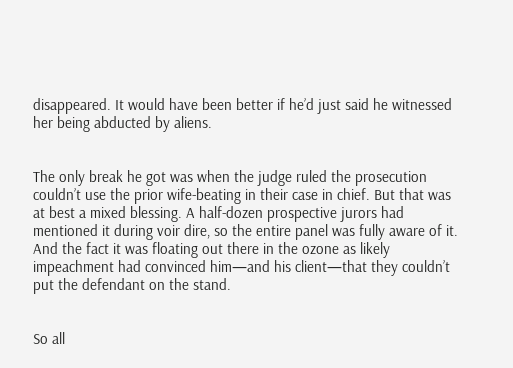disappeared. It would have been better if he’d just said he witnessed her being abducted by aliens.


The only break he got was when the judge ruled the prosecution couldn’t use the prior wife-beating in their case in chief. But that was at best a mixed blessing. A half-dozen prospective jurors had mentioned it during voir dire, so the entire panel was fully aware of it. And the fact it was floating out there in the ozone as likely impeachment had convinced him—and his client—that they couldn’t put the defendant on the stand.


So all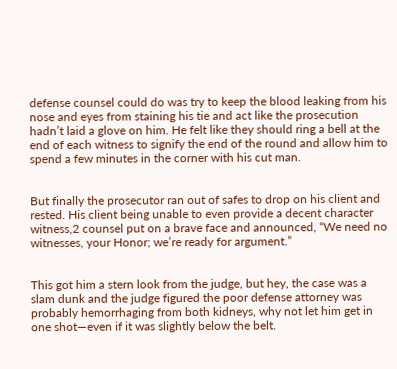defense counsel could do was try to keep the blood leaking from his nose and eyes from staining his tie and act like the prosecution hadn’t laid a glove on him. He felt like they should ring a bell at the end of each witness to signify the end of the round and allow him to spend a few minutes in the corner with his cut man.


But finally the prosecutor ran out of safes to drop on his client and rested. His client being unable to even provide a decent character witness,2 counsel put on a brave face and announced, “We need no witnesses, your Honor; we’re ready for argument.”


This got him a stern look from the judge, but hey, the case was a slam dunk and the judge figured the poor defense attorney was probably hemorrhaging from both kidneys, why not let him get in one shot—even if it was slightly below the belt.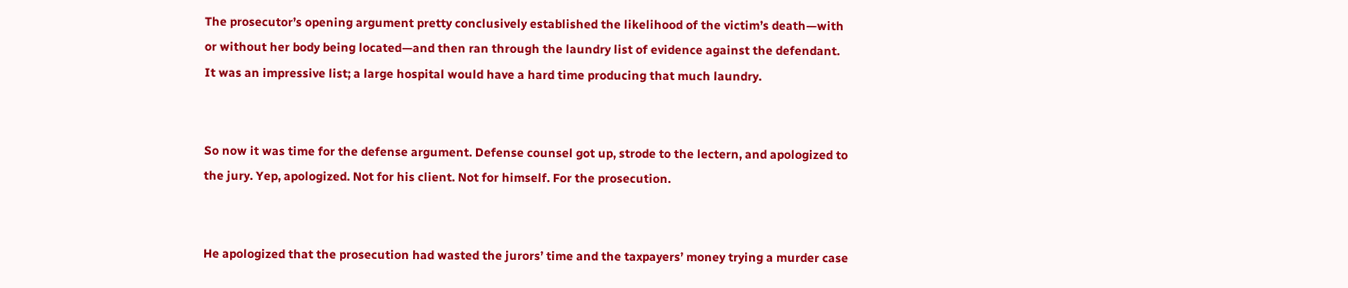The prosecutor’s opening argument pretty conclusively established the likelihood of the victim’s death—with or without her body being located—and then ran through the laundry list of evidence against the defendant. It was an impressive list; a large hospital would have a hard time producing that much laundry.


So now it was time for the defense argument. Defense counsel got up, strode to the lectern, and apologized to the jury. Yep, apologized. Not for his client. Not for himself. For the prosecution.


He apologized that the prosecution had wasted the jurors’ time and the taxpayers’ money trying a murder case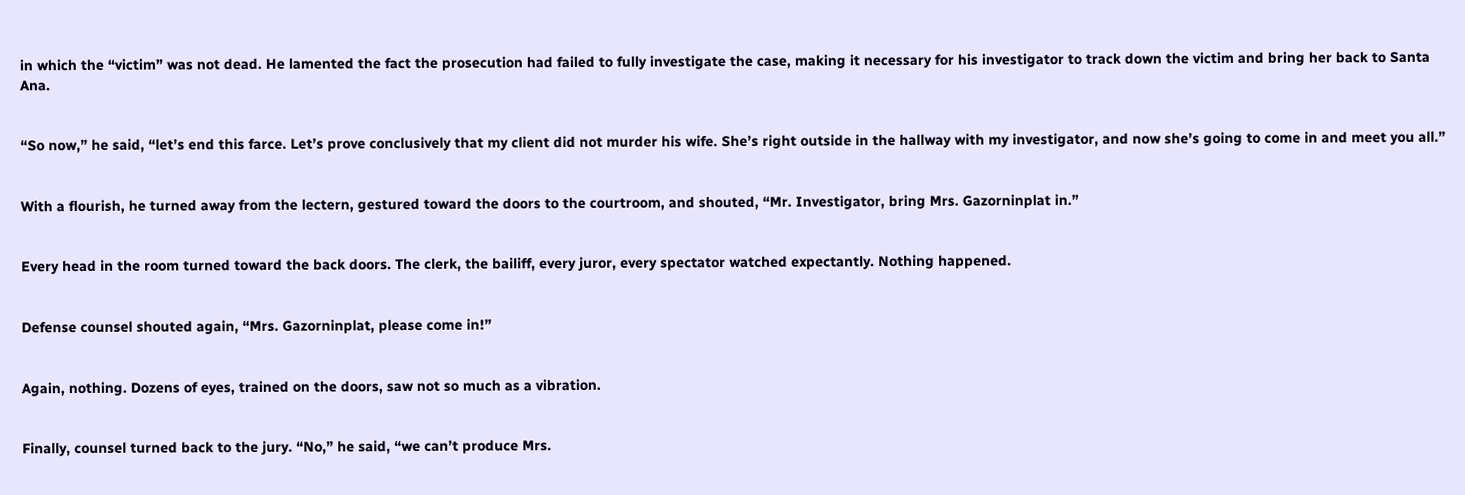in which the “victim” was not dead. He lamented the fact the prosecution had failed to fully investigate the case, making it necessary for his investigator to track down the victim and bring her back to Santa Ana.


“So now,” he said, “let’s end this farce. Let’s prove conclusively that my client did not murder his wife. She’s right outside in the hallway with my investigator, and now she’s going to come in and meet you all.”


With a flourish, he turned away from the lectern, gestured toward the doors to the courtroom, and shouted, “Mr. Investigator, bring Mrs. Gazorninplat in.”


Every head in the room turned toward the back doors. The clerk, the bailiff, every juror, every spectator watched expectantly. Nothing happened.


Defense counsel shouted again, “Mrs. Gazorninplat, please come in!”


Again, nothing. Dozens of eyes, trained on the doors, saw not so much as a vibration.


Finally, counsel turned back to the jury. “No,” he said, “we can’t produce Mrs.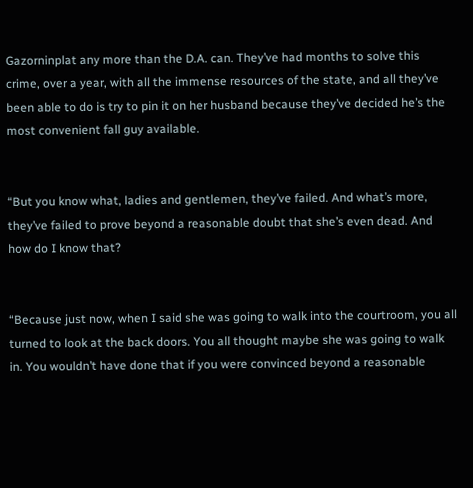Gazorninplat any more than the D.A. can. They’ve had months to solve this crime, over a year, with all the immense resources of the state, and all they’ve been able to do is try to pin it on her husband because they’ve decided he’s the most convenient fall guy available.


“But you know what, ladies and gentlemen, they’ve failed. And what’s more, they’ve failed to prove beyond a reasonable doubt that she’s even dead. And how do I know that?


“Because just now, when I said she was going to walk into the courtroom, you all turned to look at the back doors. You all thought maybe she was going to walk in. You wouldn’t have done that if you were convinced beyond a reasonable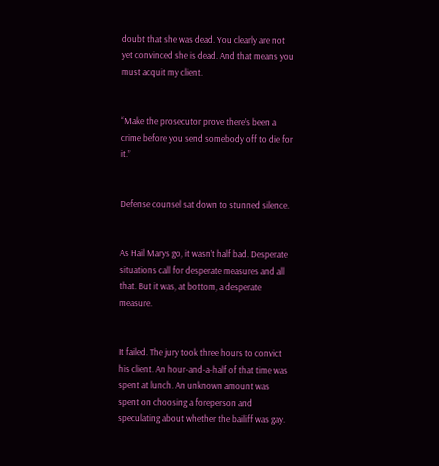doubt that she was dead. You clearly are not yet convinced she is dead. And that means you must acquit my client.


“Make the prosecutor prove there’s been a crime before you send somebody off to die for it.”


Defense counsel sat down to stunned silence.


As Hail Marys go, it wasn’t half bad. Desperate situations call for desperate measures and all that. But it was, at bottom, a desperate measure.


It failed. The jury took three hours to convict his client. An hour-and-a-half of that time was spent at lunch. An unknown amount was spent on choosing a foreperson and speculating about whether the bailiff was gay.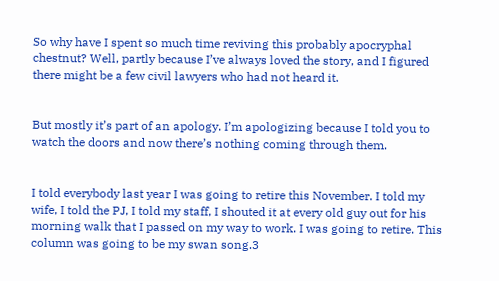So why have I spent so much time reviving this probably apocryphal chestnut? Well, partly because I’ve always loved the story, and I figured there might be a few civil lawyers who had not heard it.


But mostly it’s part of an apology. I’m apologizing because I told you to watch the doors and now there’s nothing coming through them.


I told everybody last year I was going to retire this November. I told my wife, I told the PJ, I told my staff, I shouted it at every old guy out for his morning walk that I passed on my way to work. I was going to retire. This column was going to be my swan song.3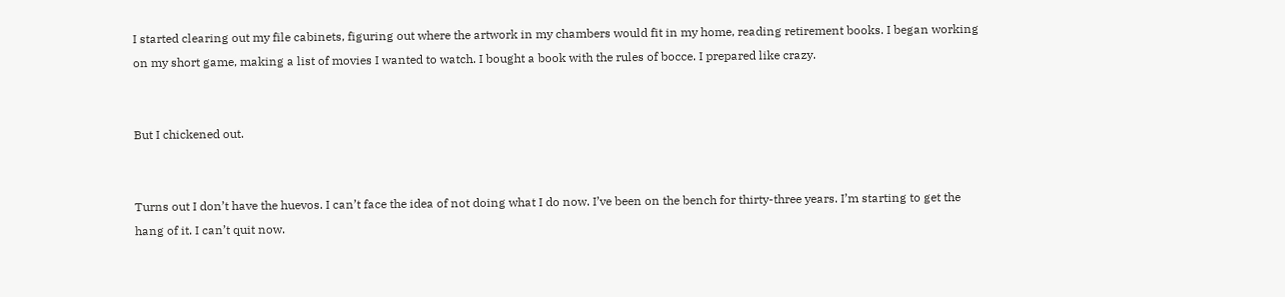I started clearing out my file cabinets, figuring out where the artwork in my chambers would fit in my home, reading retirement books. I began working on my short game, making a list of movies I wanted to watch. I bought a book with the rules of bocce. I prepared like crazy.


But I chickened out.


Turns out I don’t have the huevos. I can’t face the idea of not doing what I do now. I’ve been on the bench for thirty-three years. I’m starting to get the hang of it. I can’t quit now.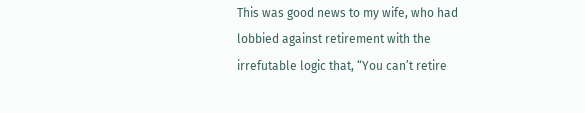This was good news to my wife, who had lobbied against retirement with the irrefutable logic that, “You can’t retire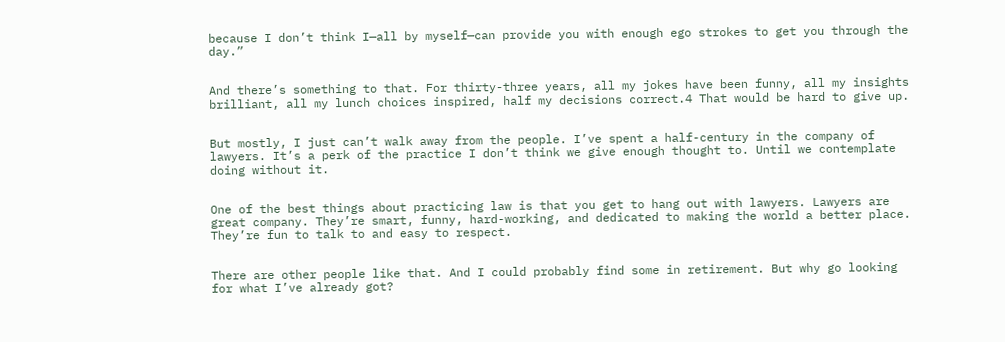because I don’t think I—all by myself—can provide you with enough ego strokes to get you through the day.”


And there’s something to that. For thirty-three years, all my jokes have been funny, all my insights brilliant, all my lunch choices inspired, half my decisions correct.4 That would be hard to give up.


But mostly, I just can’t walk away from the people. I’ve spent a half-century in the company of lawyers. It’s a perk of the practice I don’t think we give enough thought to. Until we contemplate doing without it.


One of the best things about practicing law is that you get to hang out with lawyers. Lawyers are great company. They’re smart, funny, hard-working, and dedicated to making the world a better place. They’re fun to talk to and easy to respect.


There are other people like that. And I could probably find some in retirement. But why go looking for what I’ve already got?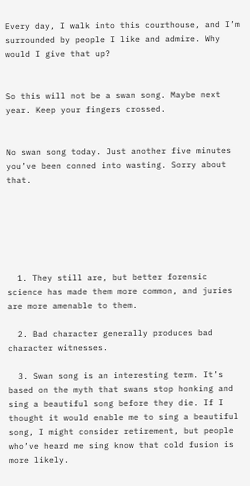Every day, I walk into this courthouse, and I’m surrounded by people I like and admire. Why would I give that up?


So this will not be a swan song. Maybe next year. Keep your fingers crossed.


No swan song today. Just another five minutes you’ve been conned into wasting. Sorry about that.






  1. They still are, but better forensic science has made them more common, and juries are more amenable to them.

  2. Bad character generally produces bad character witnesses.

  3. Swan song is an interesting term. It’s based on the myth that swans stop honking and sing a beautiful song before they die. If I thought it would enable me to sing a beautiful song, I might consider retirement, but people who’ve heard me sing know that cold fusion is more likely.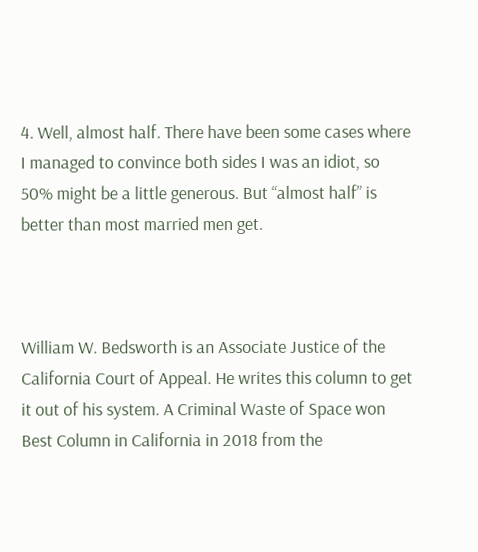4. Well, almost half. There have been some cases where I managed to convince both sides I was an idiot, so 50% might be a little generous. But “almost half” is better than most married men get.



William W. Bedsworth is an Associate Justice of the California Court of Appeal. He writes this column to get it out of his system. A Criminal Waste of Space won Best Column in California in 2018 from the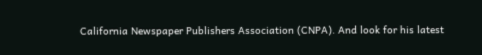California Newspaper Publishers Association (CNPA). And look for his latest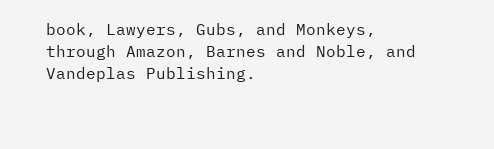book, Lawyers, Gubs, and Monkeys, through Amazon, Barnes and Noble, and Vandeplas Publishing.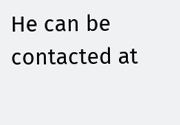He can be contacted at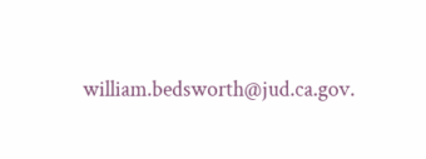william.bedsworth@jud.ca.gov.